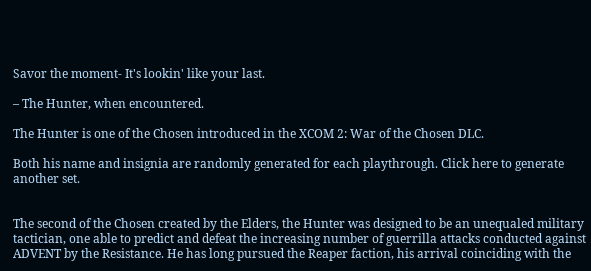Savor the moment- It's lookin' like your last.

– The Hunter, when encountered.

The Hunter is one of the Chosen introduced in the XCOM 2: War of the Chosen DLC.

Both his name and insignia are randomly generated for each playthrough. Click here to generate another set.


The second of the Chosen created by the Elders, the Hunter was designed to be an unequaled military tactician, one able to predict and defeat the increasing number of guerrilla attacks conducted against ADVENT by the Resistance. He has long pursued the Reaper faction, his arrival coinciding with the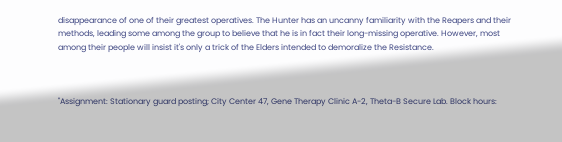disappearance of one of their greatest operatives. The Hunter has an uncanny familiarity with the Reapers and their methods, leading some among the group to believe that he is in fact their long-missing operative. However, most among their people will insist it's only a trick of the Elders intended to demoralize the Resistance.



"Assignment: Stationary guard posting; City Center 47, Gene Therapy Clinic A-2, Theta-B Secure Lab. Block hours: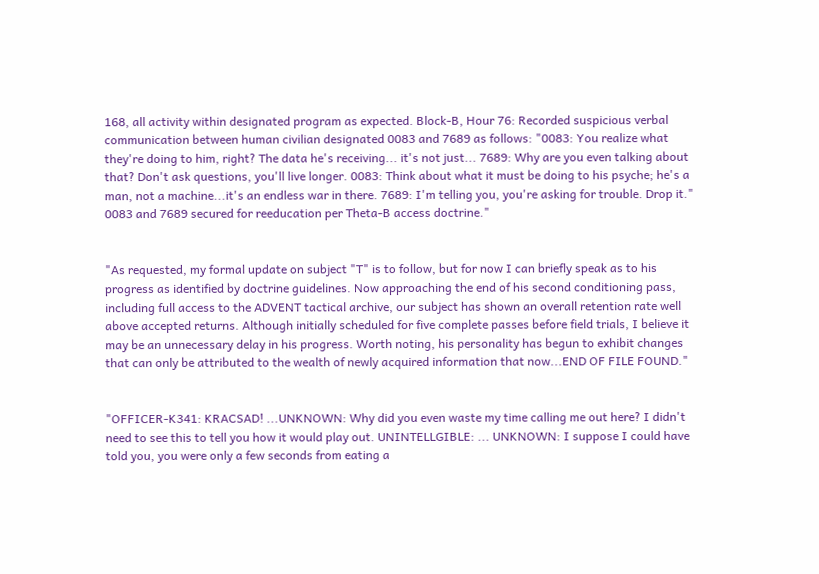168, all activity within designated program as expected. Block-B, Hour 76: Recorded suspicious verbal communication between human civilian designated 0083 and 7689 as follows: "0083: You realize what they're doing to him, right? The data he's receiving... it's not just... 7689: Why are you even talking about that? Don't ask questions, you'll live longer. 0083: Think about what it must be doing to his psyche; he's a man, not a machine...it's an endless war in there. 7689: I'm telling you, you're asking for trouble. Drop it." 0083 and 7689 secured for reeducation per Theta-B access doctrine."


"As requested, my formal update on subject "T" is to follow, but for now I can briefly speak as to his progress as identified by doctrine guidelines. Now approaching the end of his second conditioning pass, including full access to the ADVENT tactical archive, our subject has shown an overall retention rate well above accepted returns. Although initially scheduled for five complete passes before field trials, I believe it may be an unnecessary delay in his progress. Worth noting, his personality has begun to exhibit changes that can only be attributed to the wealth of newly acquired information that now...END OF FILE FOUND."


"OFFICER-K341: KRACSAD! ...UNKNOWN: Why did you even waste my time calling me out here? I didn't need to see this to tell you how it would play out. UNINTELLGIBLE: ... UNKNOWN: I suppose I could have told you, you were only a few seconds from eating a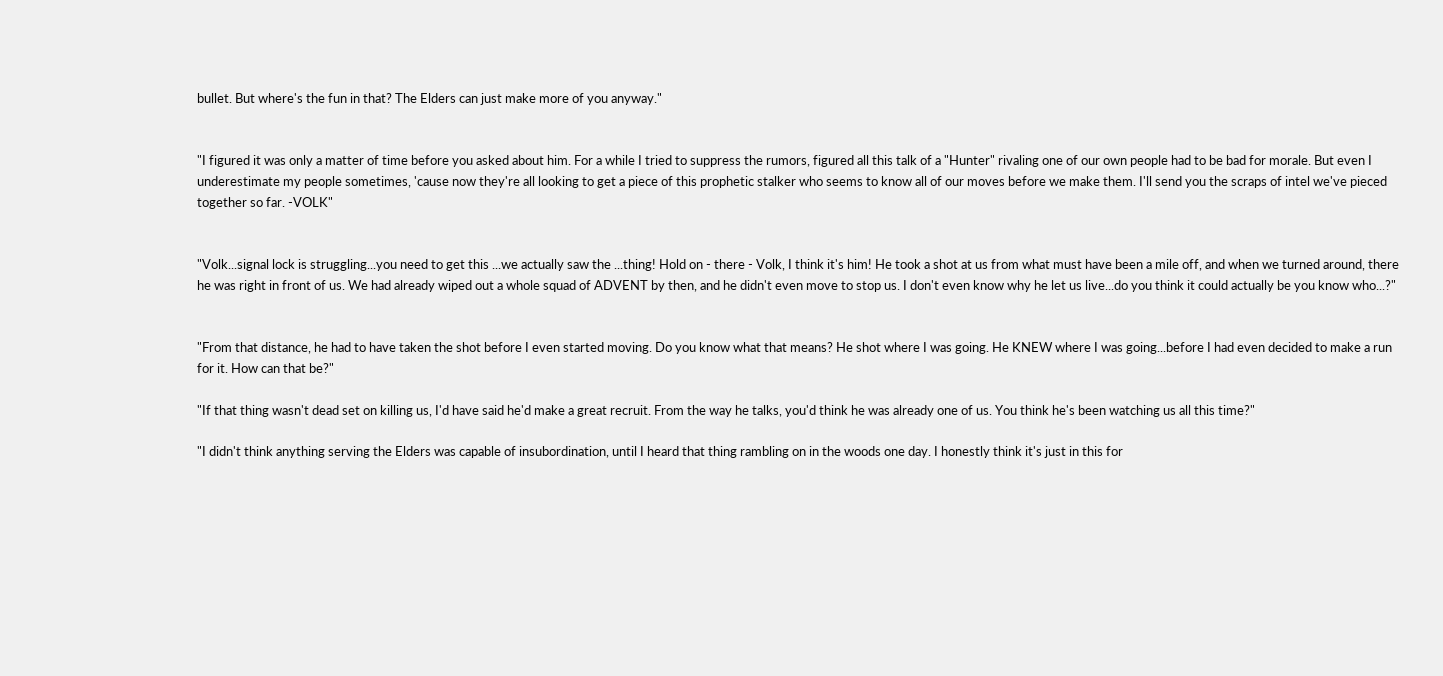bullet. But where's the fun in that? The Elders can just make more of you anyway."


"I figured it was only a matter of time before you asked about him. For a while I tried to suppress the rumors, figured all this talk of a "Hunter" rivaling one of our own people had to be bad for morale. But even I underestimate my people sometimes, 'cause now they're all looking to get a piece of this prophetic stalker who seems to know all of our moves before we make them. I'll send you the scraps of intel we've pieced together so far. -VOLK"


"Volk...signal lock is struggling...you need to get this ...we actually saw the ...thing! Hold on - there - Volk, I think it's him! He took a shot at us from what must have been a mile off, and when we turned around, there he was right in front of us. We had already wiped out a whole squad of ADVENT by then, and he didn't even move to stop us. I don't even know why he let us live...do you think it could actually be you know who...?"


"From that distance, he had to have taken the shot before I even started moving. Do you know what that means? He shot where I was going. He KNEW where I was going...before I had even decided to make a run for it. How can that be?"

"If that thing wasn't dead set on killing us, I'd have said he'd make a great recruit. From the way he talks, you'd think he was already one of us. You think he's been watching us all this time?"

"I didn't think anything serving the Elders was capable of insubordination, until I heard that thing rambling on in the woods one day. I honestly think it's just in this for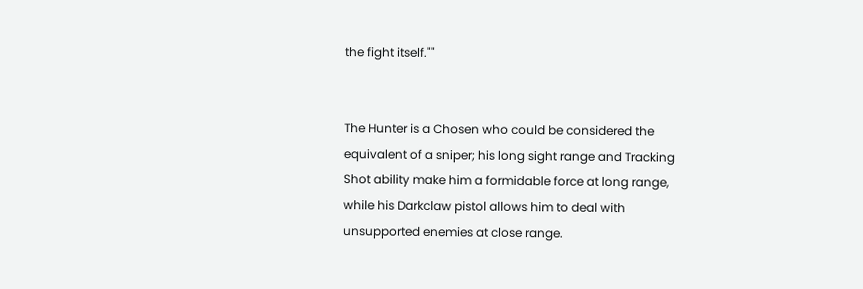the fight itself.""


The Hunter is a Chosen who could be considered the equivalent of a sniper; his long sight range and Tracking Shot ability make him a formidable force at long range, while his Darkclaw pistol allows him to deal with unsupported enemies at close range.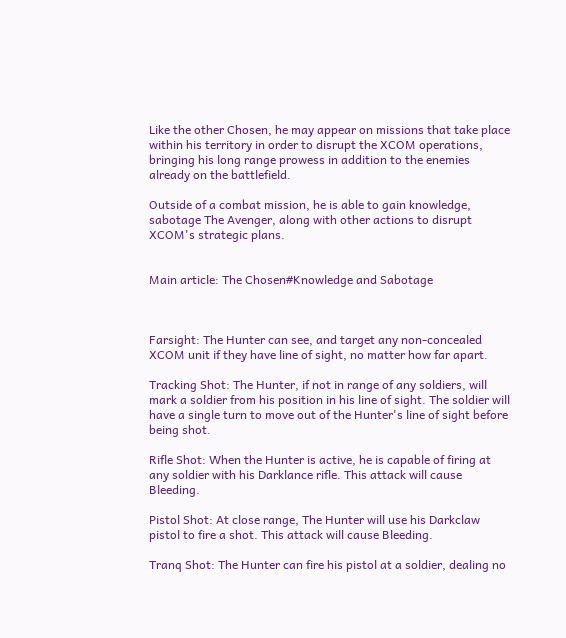Like the other Chosen, he may appear on missions that take place within his territory in order to disrupt the XCOM operations, bringing his long range prowess in addition to the enemies already on the battlefield.

Outside of a combat mission, he is able to gain knowledge, sabotage The Avenger, along with other actions to disrupt XCOM's strategic plans.


Main article: The Chosen#Knowledge and Sabotage



Farsight: The Hunter can see, and target any non-concealed XCOM unit if they have line of sight, no matter how far apart.

Tracking Shot: The Hunter, if not in range of any soldiers, will mark a soldier from his position in his line of sight. The soldier will have a single turn to move out of the Hunter's line of sight before being shot.

Rifle Shot: When the Hunter is active, he is capable of firing at any soldier with his Darklance rifle. This attack will cause Bleeding.

Pistol Shot: At close range, The Hunter will use his Darkclaw pistol to fire a shot. This attack will cause Bleeding.

Tranq Shot: The Hunter can fire his pistol at a soldier, dealing no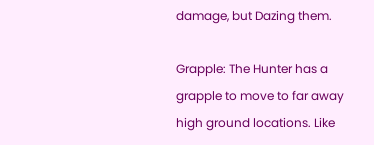damage, but Dazing them.

Grapple: The Hunter has a grapple to move to far away high ground locations. Like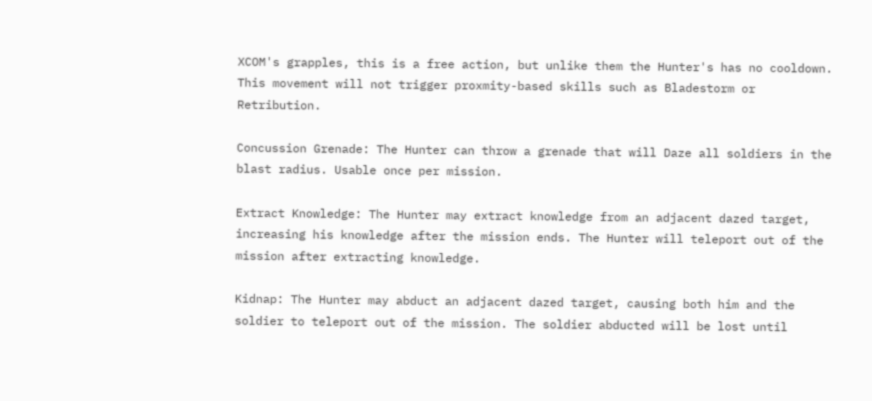XCOM's grapples, this is a free action, but unlike them the Hunter's has no cooldown. This movement will not trigger proxmity-based skills such as Bladestorm or Retribution.

Concussion Grenade: The Hunter can throw a grenade that will Daze all soldiers in the blast radius. Usable once per mission.

Extract Knowledge: The Hunter may extract knowledge from an adjacent dazed target, increasing his knowledge after the mission ends. The Hunter will teleport out of the mission after extracting knowledge.

Kidnap: The Hunter may abduct an adjacent dazed target, causing both him and the soldier to teleport out of the mission. The soldier abducted will be lost until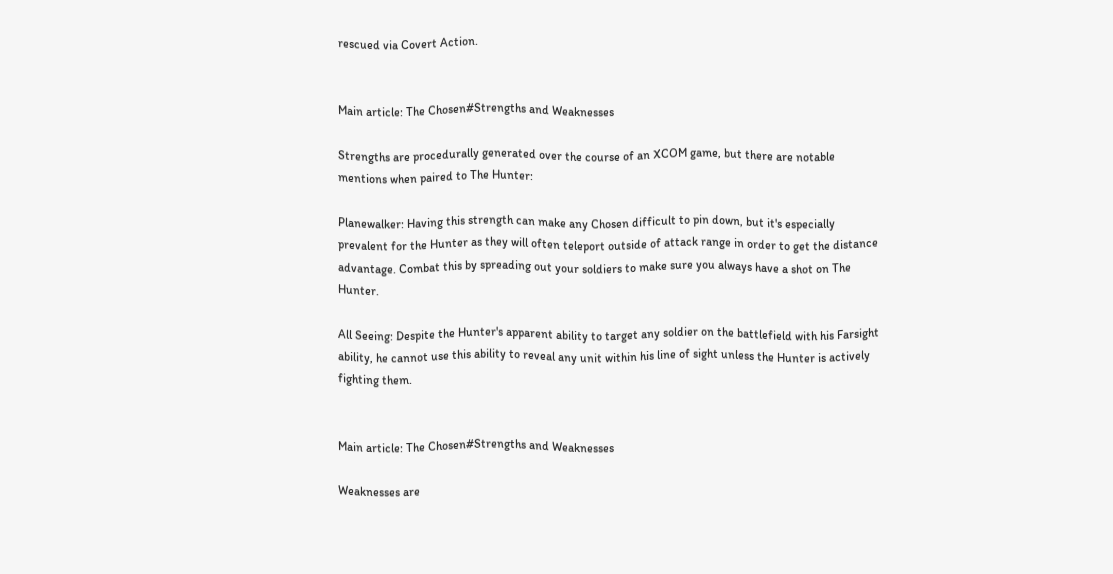rescued via Covert Action.


Main article: The Chosen#Strengths and Weaknesses

Strengths are procedurally generated over the course of an XCOM game, but there are notable mentions when paired to The Hunter:

Planewalker: Having this strength can make any Chosen difficult to pin down, but it's especially prevalent for the Hunter as they will often teleport outside of attack range in order to get the distance advantage. Combat this by spreading out your soldiers to make sure you always have a shot on The Hunter.

All Seeing: Despite the Hunter's apparent ability to target any soldier on the battlefield with his Farsight ability, he cannot use this ability to reveal any unit within his line of sight unless the Hunter is actively fighting them.


Main article: The Chosen#Strengths and Weaknesses

Weaknesses are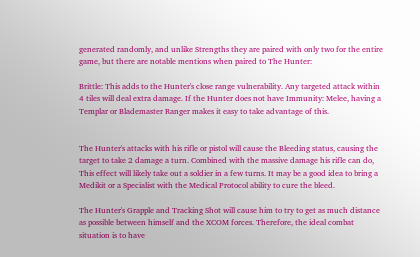generated randomly, and unlike Strengths they are paired with only two for the entire game, but there are notable mentions when paired to The Hunter:

Brittle: This adds to the Hunter's close range vulnerability. Any targeted attack within 4 tiles will deal extra damage. If the Hunter does not have Immunity: Melee, having a Templar or Blademaster Ranger makes it easy to take advantage of this.


The Hunter's attacks with his rifle or pistol will cause the Bleeding status, causing the target to take 2 damage a turn. Combined with the massive damage his rifle can do, This effect will likely take out a soldier in a few turns. It may be a good idea to bring a Medikit or a Specialist with the Medical Protocol ability to cure the bleed.

The Hunter's Grapple and Tracking Shot will cause him to try to get as much distance as possible between himself and the XCOM forces. Therefore, the ideal combat situation is to have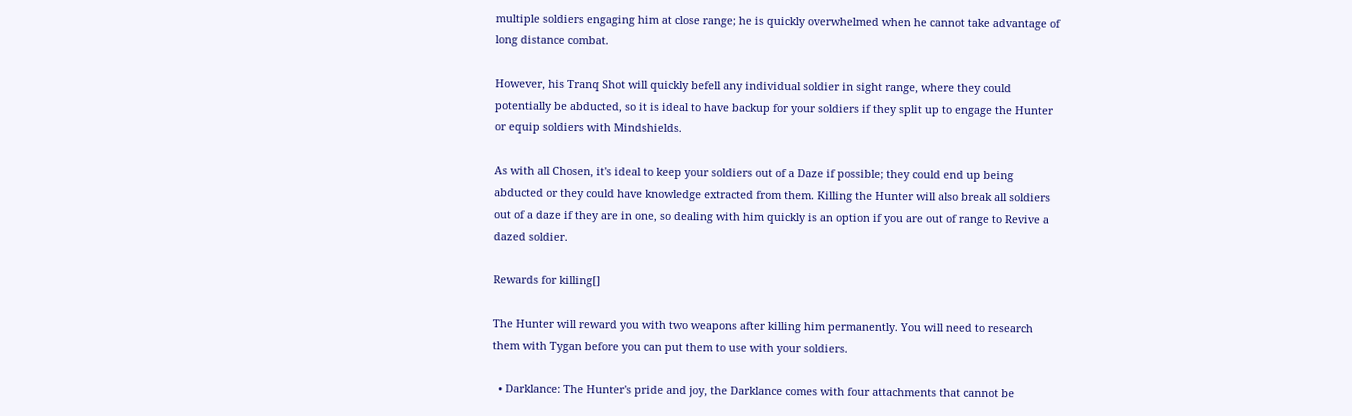multiple soldiers engaging him at close range; he is quickly overwhelmed when he cannot take advantage of long distance combat.

However, his Tranq Shot will quickly befell any individual soldier in sight range, where they could potentially be abducted, so it is ideal to have backup for your soldiers if they split up to engage the Hunter or equip soldiers with Mindshields.

As with all Chosen, it's ideal to keep your soldiers out of a Daze if possible; they could end up being abducted or they could have knowledge extracted from them. Killing the Hunter will also break all soldiers out of a daze if they are in one, so dealing with him quickly is an option if you are out of range to Revive a dazed soldier.

Rewards for killing[]

The Hunter will reward you with two weapons after killing him permanently. You will need to research them with Tygan before you can put them to use with your soldiers.

  • Darklance: The Hunter's pride and joy, the Darklance comes with four attachments that cannot be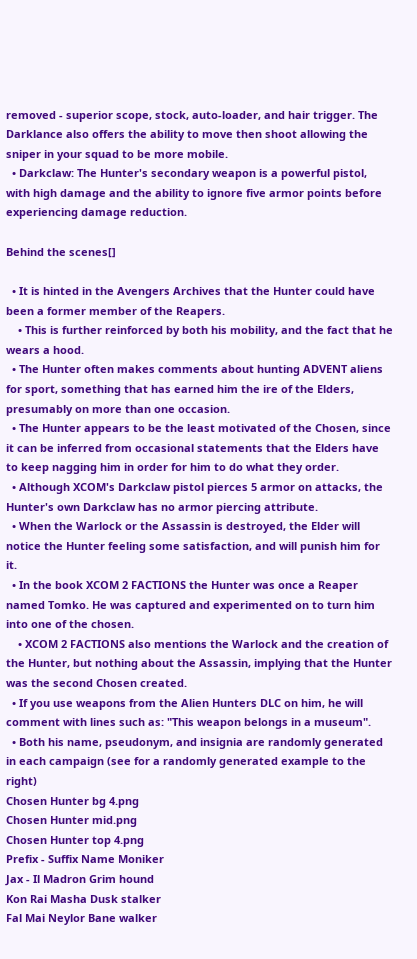removed - superior scope, stock, auto-loader, and hair trigger. The Darklance also offers the ability to move then shoot allowing the sniper in your squad to be more mobile.
  • Darkclaw: The Hunter's secondary weapon is a powerful pistol, with high damage and the ability to ignore five armor points before experiencing damage reduction.

Behind the scenes[]

  • It is hinted in the Avengers Archives that the Hunter could have been a former member of the Reapers.
    • This is further reinforced by both his mobility, and the fact that he wears a hood.
  • The Hunter often makes comments about hunting ADVENT aliens for sport, something that has earned him the ire of the Elders, presumably on more than one occasion.
  • The Hunter appears to be the least motivated of the Chosen, since it can be inferred from occasional statements that the Elders have to keep nagging him in order for him to do what they order.
  • Although XCOM's Darkclaw pistol pierces 5 armor on attacks, the Hunter's own Darkclaw has no armor piercing attribute.
  • When the Warlock or the Assassin is destroyed, the Elder will notice the Hunter feeling some satisfaction, and will punish him for it.
  • In the book XCOM 2 FACTIONS the Hunter was once a Reaper named Tomko. He was captured and experimented on to turn him into one of the chosen.
    • XCOM 2 FACTIONS also mentions the Warlock and the creation of the Hunter, but nothing about the Assassin, implying that the Hunter was the second Chosen created.
  • If you use weapons from the Alien Hunters DLC on him, he will comment with lines such as: "This weapon belongs in a museum".
  • Both his name, pseudonym, and insignia are randomly generated in each campaign (see for a randomly generated example to the right)
Chosen Hunter bg 4.png
Chosen Hunter mid.png
Chosen Hunter top 4.png
Prefix - Suffix Name Moniker
Jax - Il Madron Grim hound
Kon Rai Masha Dusk stalker
Fal Mai Neylor Bane walker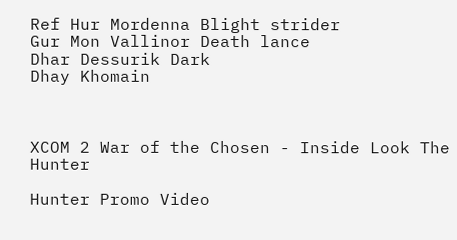Ref Hur Mordenna Blight strider
Gur Mon Vallinor Death lance
Dhar Dessurik Dark
Dhay Khomain



XCOM 2 War of the Chosen - Inside Look The Hunter

Hunter Promo Video